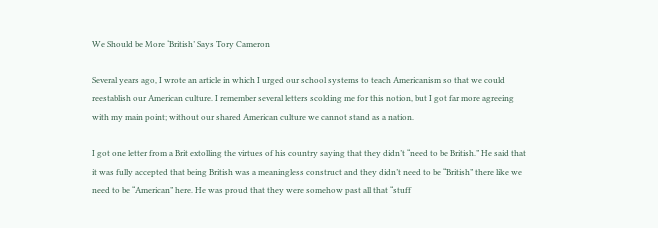We Should be More ‘British’ Says Tory Cameron

Several years ago, I wrote an article in which I urged our school systems to teach Americanism so that we could reestablish our American culture. I remember several letters scolding me for this notion, but I got far more agreeing with my main point; without our shared American culture we cannot stand as a nation.

I got one letter from a Brit extolling the virtues of his country saying that they didn’t “need to be British.” He said that it was fully accepted that being British was a meaningless construct and they didn’t need to be “British” there like we need to be “American” here. He was proud that they were somehow past all that “stuff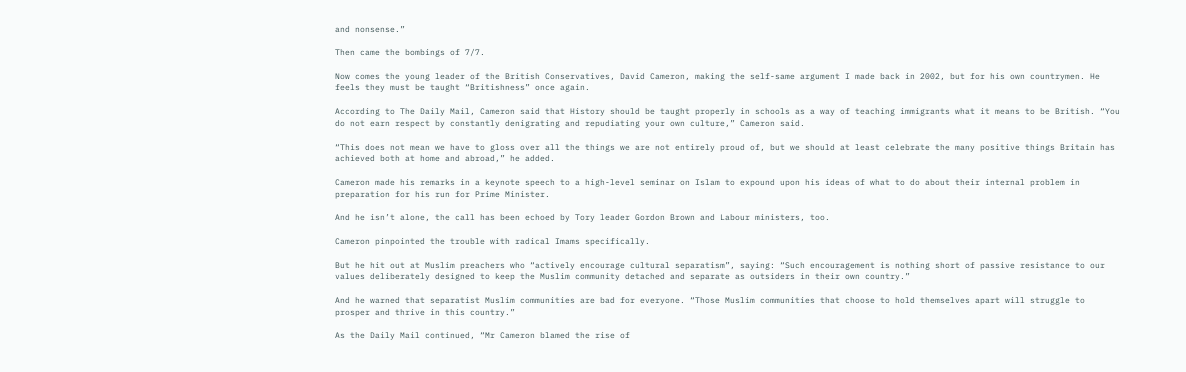and nonsense.”

Then came the bombings of 7/7.

Now comes the young leader of the British Conservatives, David Cameron, making the self-same argument I made back in 2002, but for his own countrymen. He feels they must be taught “Britishness” once again.

According to The Daily Mail, Cameron said that History should be taught properly in schools as a way of teaching immigrants what it means to be British. “You do not earn respect by constantly denigrating and repudiating your own culture,” Cameron said.

“This does not mean we have to gloss over all the things we are not entirely proud of, but we should at least celebrate the many positive things Britain has achieved both at home and abroad,” he added.

Cameron made his remarks in a keynote speech to a high-level seminar on Islam to expound upon his ideas of what to do about their internal problem in preparation for his run for Prime Minister.

And he isn’t alone, the call has been echoed by Tory leader Gordon Brown and Labour ministers, too.

Cameron pinpointed the trouble with radical Imams specifically.

But he hit out at Muslim preachers who “actively encourage cultural separatism”, saying: “Such encouragement is nothing short of passive resistance to our values deliberately designed to keep the Muslim community detached and separate as outsiders in their own country.”

And he warned that separatist Muslim communities are bad for everyone. “Those Muslim communities that choose to hold themselves apart will struggle to prosper and thrive in this country.”

As the Daily Mail continued, “Mr Cameron blamed the rise of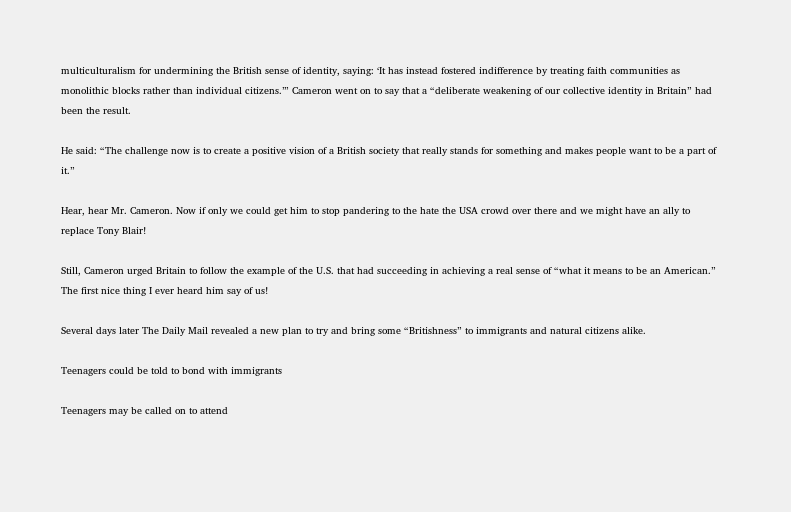multiculturalism for undermining the British sense of identity, saying: ‘It has instead fostered indifference by treating faith communities as monolithic blocks rather than individual citizens.’” Cameron went on to say that a “deliberate weakening of our collective identity in Britain” had been the result.

He said: “The challenge now is to create a positive vision of a British society that really stands for something and makes people want to be a part of it.”

Hear, hear Mr. Cameron. Now if only we could get him to stop pandering to the hate the USA crowd over there and we might have an ally to replace Tony Blair!

Still, Cameron urged Britain to follow the example of the U.S. that had succeeding in achieving a real sense of “what it means to be an American.” The first nice thing I ever heard him say of us!

Several days later The Daily Mail revealed a new plan to try and bring some “Britishness” to immigrants and natural citizens alike.

Teenagers could be told to bond with immigrants

Teenagers may be called on to attend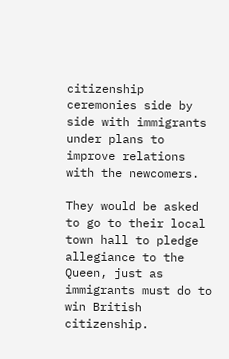citizenship ceremonies side by side with immigrants under plans to improve relations with the newcomers.

They would be asked to go to their local town hall to pledge allegiance to the Queen, just as immigrants must do to win British citizenship.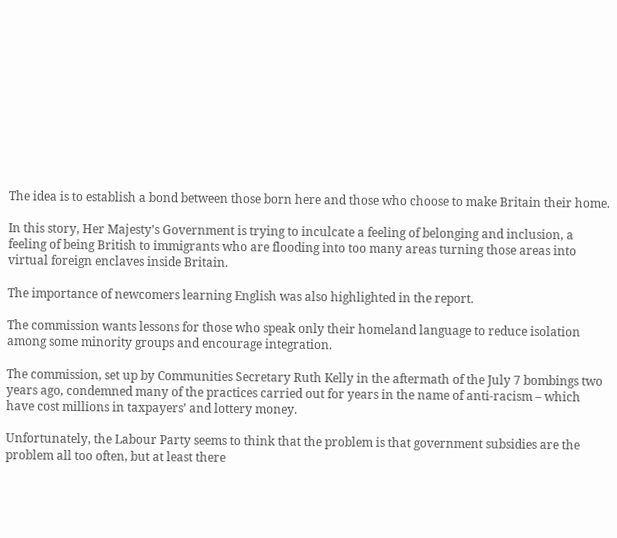The idea is to establish a bond between those born here and those who choose to make Britain their home.

In this story, Her Majesty’s Government is trying to inculcate a feeling of belonging and inclusion, a feeling of being British to immigrants who are flooding into too many areas turning those areas into virtual foreign enclaves inside Britain.

The importance of newcomers learning English was also highlighted in the report.

The commission wants lessons for those who speak only their homeland language to reduce isolation among some minority groups and encourage integration.

The commission, set up by Communities Secretary Ruth Kelly in the aftermath of the July 7 bombings two years ago, condemned many of the practices carried out for years in the name of anti-racism – which have cost millions in taxpayers’ and lottery money.

Unfortunately, the Labour Party seems to think that the problem is that government subsidies are the problem all too often, but at least there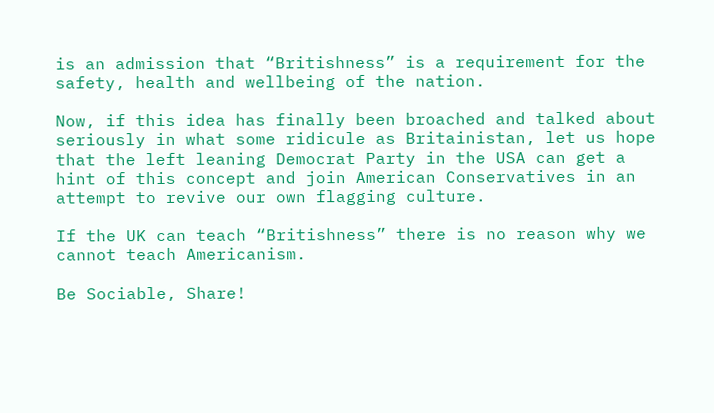is an admission that “Britishness” is a requirement for the safety, health and wellbeing of the nation.

Now, if this idea has finally been broached and talked about seriously in what some ridicule as Britainistan, let us hope that the left leaning Democrat Party in the USA can get a hint of this concept and join American Conservatives in an attempt to revive our own flagging culture.

If the UK can teach “Britishness” there is no reason why we cannot teach Americanism.

Be Sociable, Share!